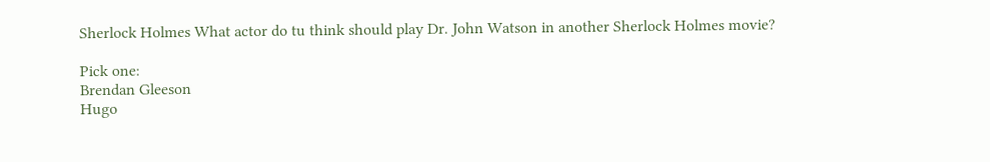Sherlock Holmes What actor do tu think should play Dr. John Watson in another Sherlock Holmes movie?

Pick one:
Brendan Gleeson
Hugo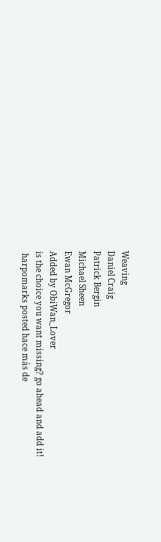Weaving
Daniel Craig
Patrick Bergin
Michael Sheen
Ewan McGregor
Added by ObiWan_Lover
is the choice you want missing? go ahead and add it!
 harpomarks posted hace más de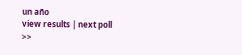un año
view results | next poll >>